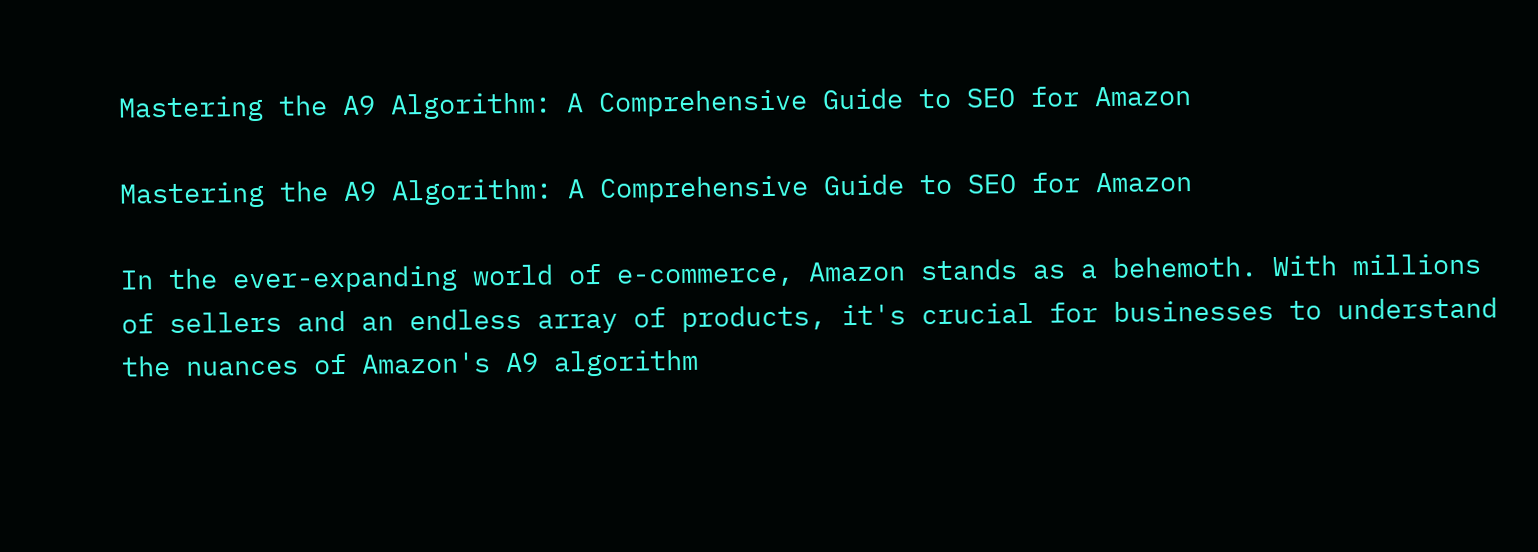Mastering the A9 Algorithm: A Comprehensive Guide to SEO for Amazon

Mastering the A9 Algorithm: A Comprehensive Guide to SEO for Amazon

In the ever-expanding world of e-commerce, Amazon stands as a behemoth. With millions of sellers and an endless array of products, it's crucial for businesses to understand the nuances of Amazon's A9 algorithm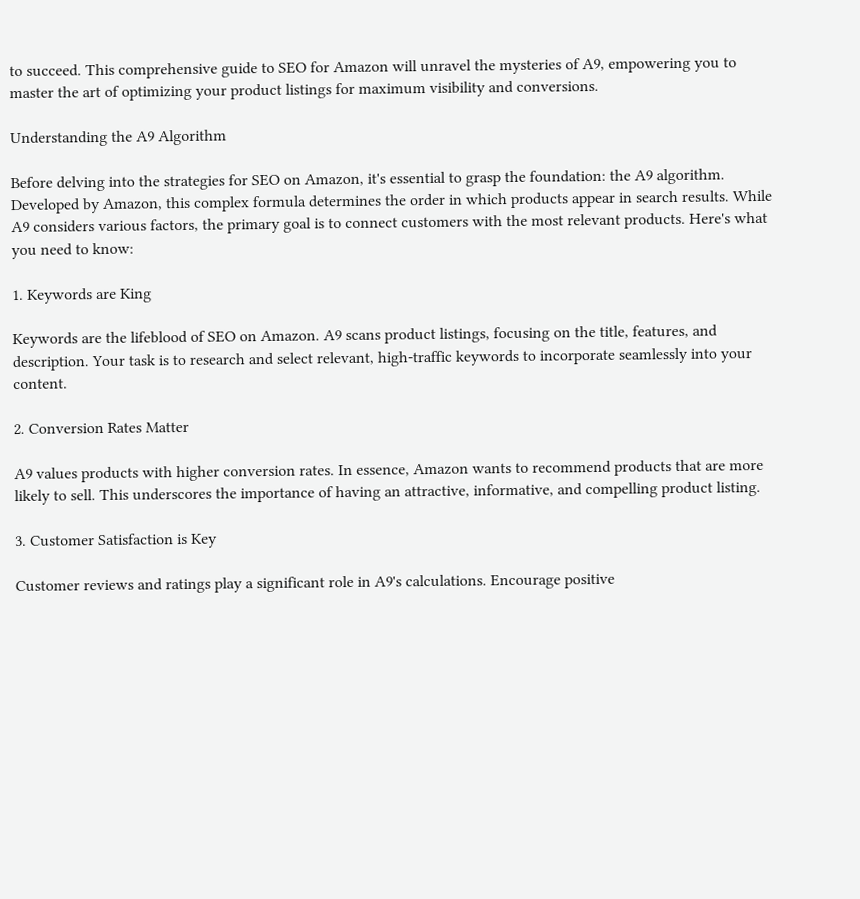to succeed. This comprehensive guide to SEO for Amazon will unravel the mysteries of A9, empowering you to master the art of optimizing your product listings for maximum visibility and conversions.

Understanding the A9 Algorithm

Before delving into the strategies for SEO on Amazon, it's essential to grasp the foundation: the A9 algorithm. Developed by Amazon, this complex formula determines the order in which products appear in search results. While A9 considers various factors, the primary goal is to connect customers with the most relevant products. Here's what you need to know:

1. Keywords are King

Keywords are the lifeblood of SEO on Amazon. A9 scans product listings, focusing on the title, features, and description. Your task is to research and select relevant, high-traffic keywords to incorporate seamlessly into your content.

2. Conversion Rates Matter

A9 values products with higher conversion rates. In essence, Amazon wants to recommend products that are more likely to sell. This underscores the importance of having an attractive, informative, and compelling product listing.

3. Customer Satisfaction is Key

Customer reviews and ratings play a significant role in A9's calculations. Encourage positive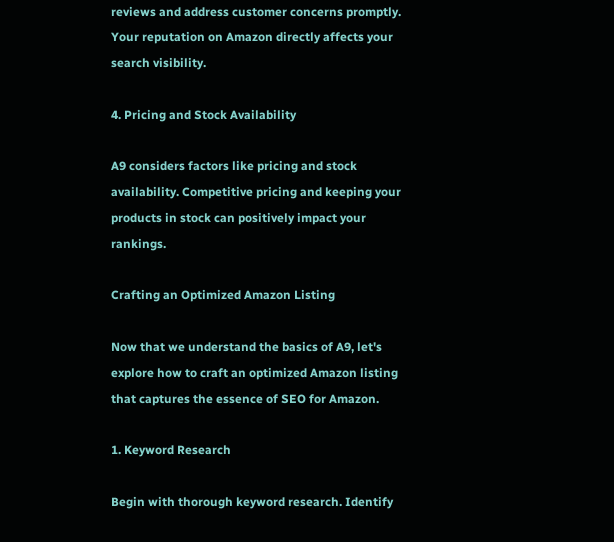reviews and address customer concerns promptly. Your reputation on Amazon directly affects your search visibility.

4. Pricing and Stock Availability

A9 considers factors like pricing and stock availability. Competitive pricing and keeping your products in stock can positively impact your rankings.

Crafting an Optimized Amazon Listing

Now that we understand the basics of A9, let's explore how to craft an optimized Amazon listing that captures the essence of SEO for Amazon.

1. Keyword Research

Begin with thorough keyword research. Identify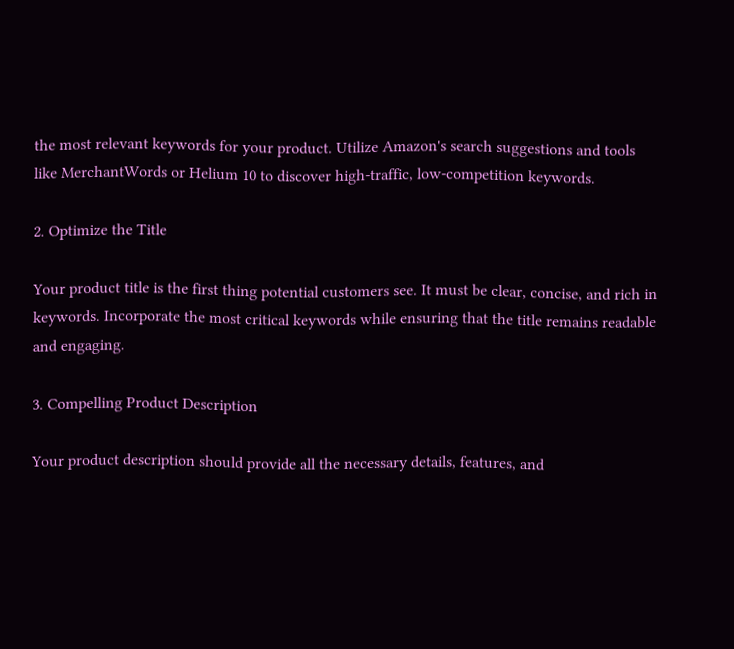the most relevant keywords for your product. Utilize Amazon's search suggestions and tools like MerchantWords or Helium 10 to discover high-traffic, low-competition keywords.

2. Optimize the Title

Your product title is the first thing potential customers see. It must be clear, concise, and rich in keywords. Incorporate the most critical keywords while ensuring that the title remains readable and engaging.

3. Compelling Product Description

Your product description should provide all the necessary details, features, and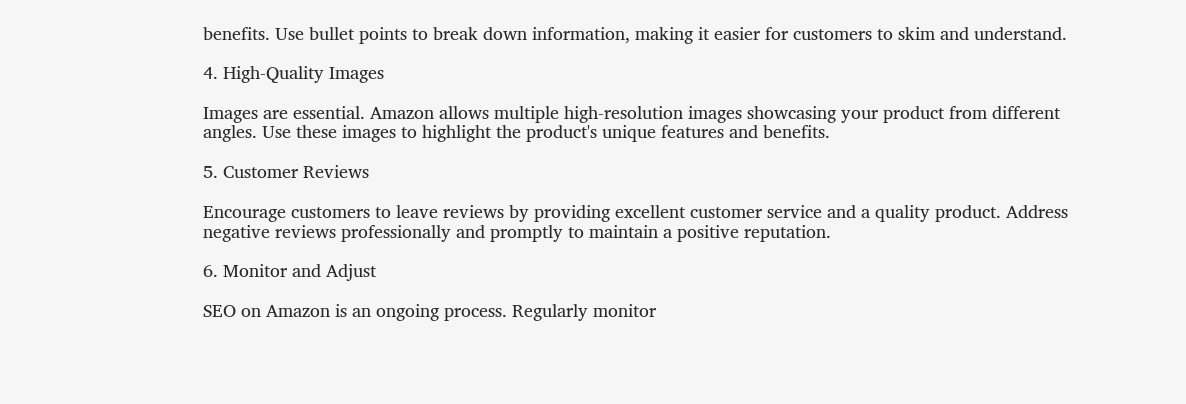benefits. Use bullet points to break down information, making it easier for customers to skim and understand.

4. High-Quality Images

Images are essential. Amazon allows multiple high-resolution images showcasing your product from different angles. Use these images to highlight the product's unique features and benefits.

5. Customer Reviews

Encourage customers to leave reviews by providing excellent customer service and a quality product. Address negative reviews professionally and promptly to maintain a positive reputation.

6. Monitor and Adjust

SEO on Amazon is an ongoing process. Regularly monitor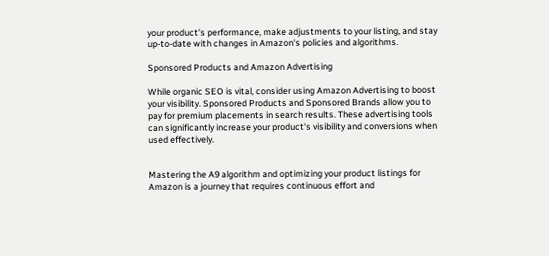your product's performance, make adjustments to your listing, and stay up-to-date with changes in Amazon's policies and algorithms.

Sponsored Products and Amazon Advertising

While organic SEO is vital, consider using Amazon Advertising to boost your visibility. Sponsored Products and Sponsored Brands allow you to pay for premium placements in search results. These advertising tools can significantly increase your product's visibility and conversions when used effectively.


Mastering the A9 algorithm and optimizing your product listings for Amazon is a journey that requires continuous effort and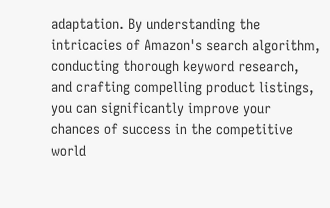adaptation. By understanding the intricacies of Amazon's search algorithm, conducting thorough keyword research, and crafting compelling product listings, you can significantly improve your chances of success in the competitive world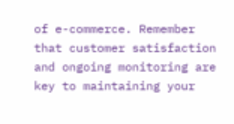of e-commerce. Remember that customer satisfaction and ongoing monitoring are key to maintaining your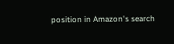position in Amazon's search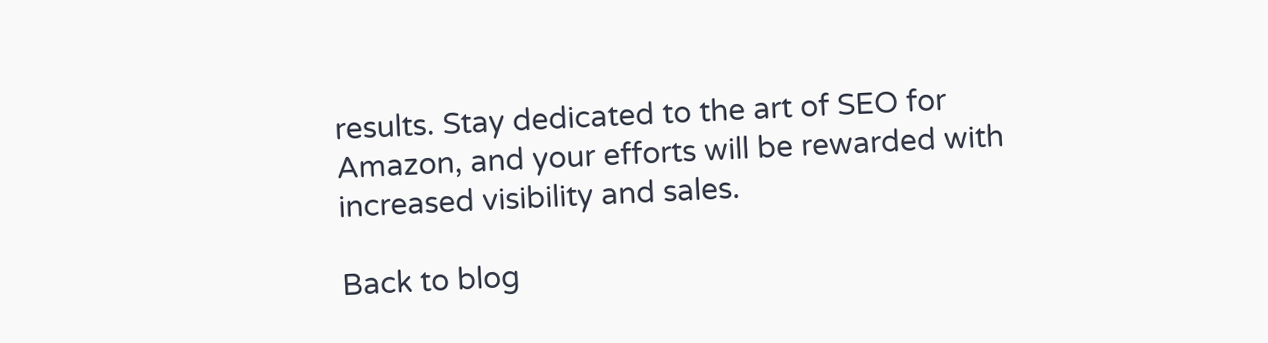results. Stay dedicated to the art of SEO for Amazon, and your efforts will be rewarded with increased visibility and sales.

Back to blog